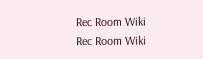Rec Room Wiki
Rec Room Wiki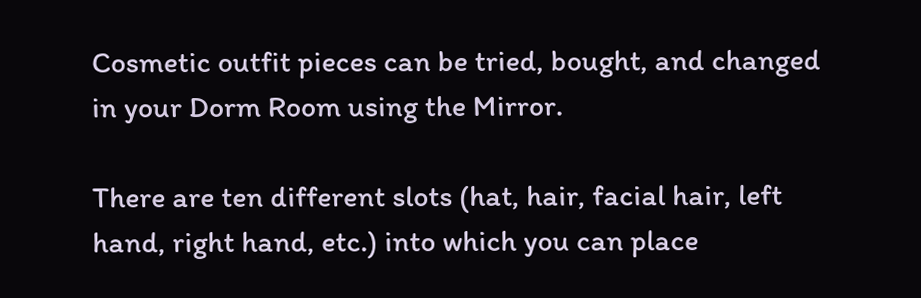Cosmetic outfit pieces can be tried, bought, and changed in your Dorm Room using the Mirror.

There are ten different slots (hat, hair, facial hair, left hand, right hand, etc.) into which you can place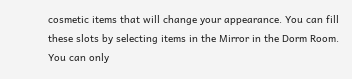cosmetic items that will change your appearance. You can fill these slots by selecting items in the Mirror in the Dorm Room. You can only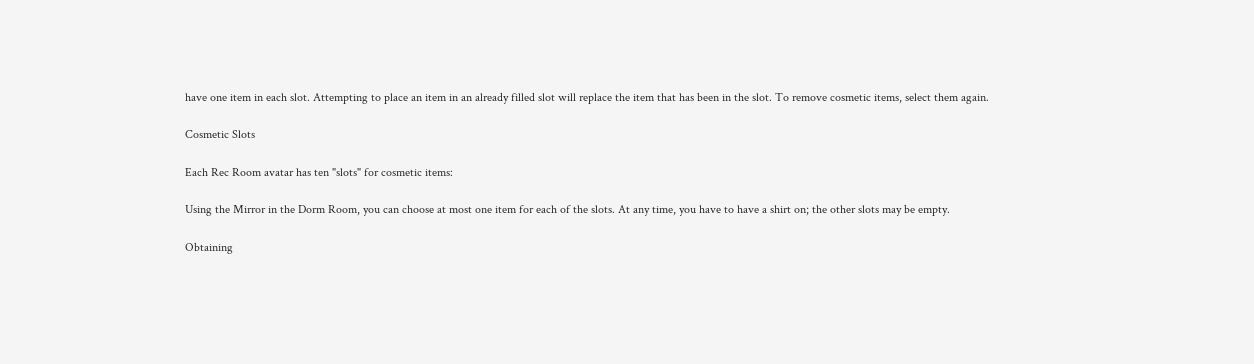have one item in each slot. Attempting to place an item in an already filled slot will replace the item that has been in the slot. To remove cosmetic items, select them again.

Cosmetic Slots

Each Rec Room avatar has ten "slots" for cosmetic items:

Using the Mirror in the Dorm Room, you can choose at most one item for each of the slots. At any time, you have to have a shirt on; the other slots may be empty.

Obtaining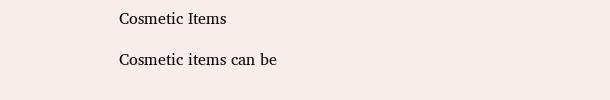Cosmetic Items

Cosmetic items can be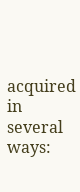acquired in several ways: